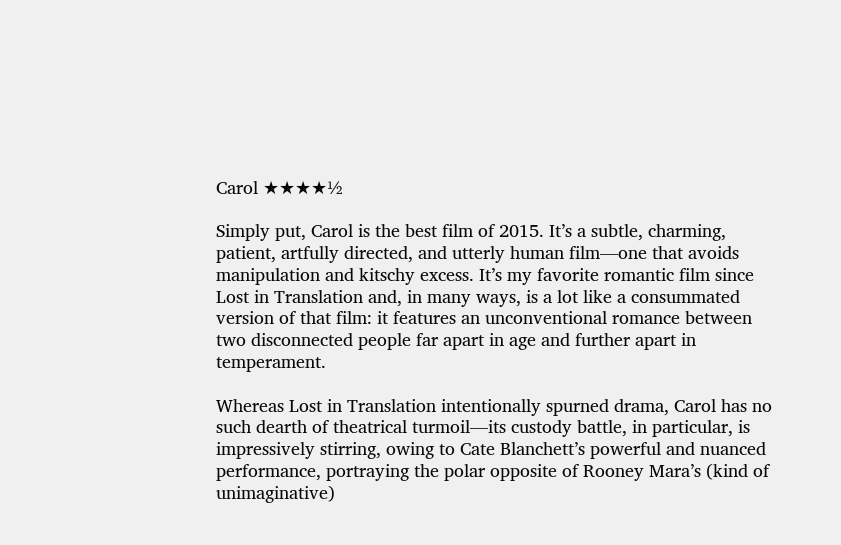Carol ★★★★½

Simply put, Carol is the best film of 2015. It’s a subtle, charming, patient, artfully directed, and utterly human film—one that avoids manipulation and kitschy excess. It’s my favorite romantic film since Lost in Translation and, in many ways, is a lot like a consummated version of that film: it features an unconventional romance between two disconnected people far apart in age and further apart in temperament.

Whereas Lost in Translation intentionally spurned drama, Carol has no such dearth of theatrical turmoil—its custody battle, in particular, is impressively stirring, owing to Cate Blanchett’s powerful and nuanced performance, portraying the polar opposite of Rooney Mara’s (kind of unimaginative)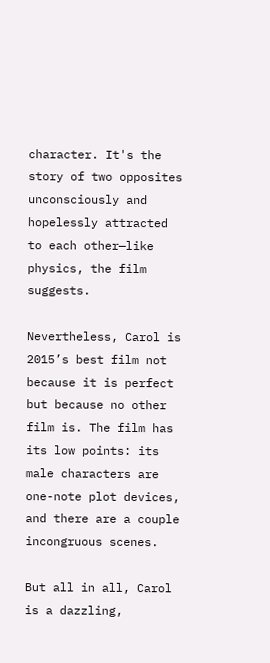character. It's the story of two opposites unconsciously and hopelessly attracted to each other—like physics, the film suggests.

Nevertheless, Carol is 2015’s best film not because it is perfect but because no other film is. The film has its low points: its male characters are one-note plot devices, and there are a couple incongruous scenes.

But all in all, Carol is a dazzling,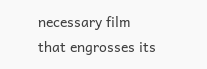necessary film that engrosses its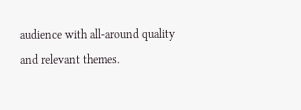audience with all-around quality and relevant themes.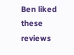Ben liked these reviews